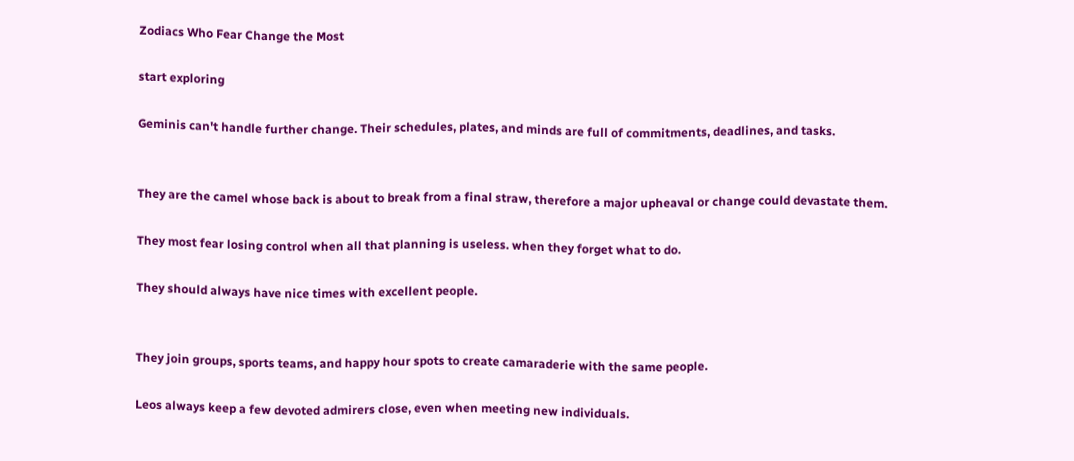Zodiacs Who Fear Change the Most

start exploring

Geminis can't handle further change. Their schedules, plates, and minds are full of commitments, deadlines, and tasks.


They are the camel whose back is about to break from a final straw, therefore a major upheaval or change could devastate them.

They most fear losing control when all that planning is useless. when they forget what to do.

They should always have nice times with excellent people.


They join groups, sports teams, and happy hour spots to create camaraderie with the same people.

Leos always keep a few devoted admirers close, even when meeting new individuals.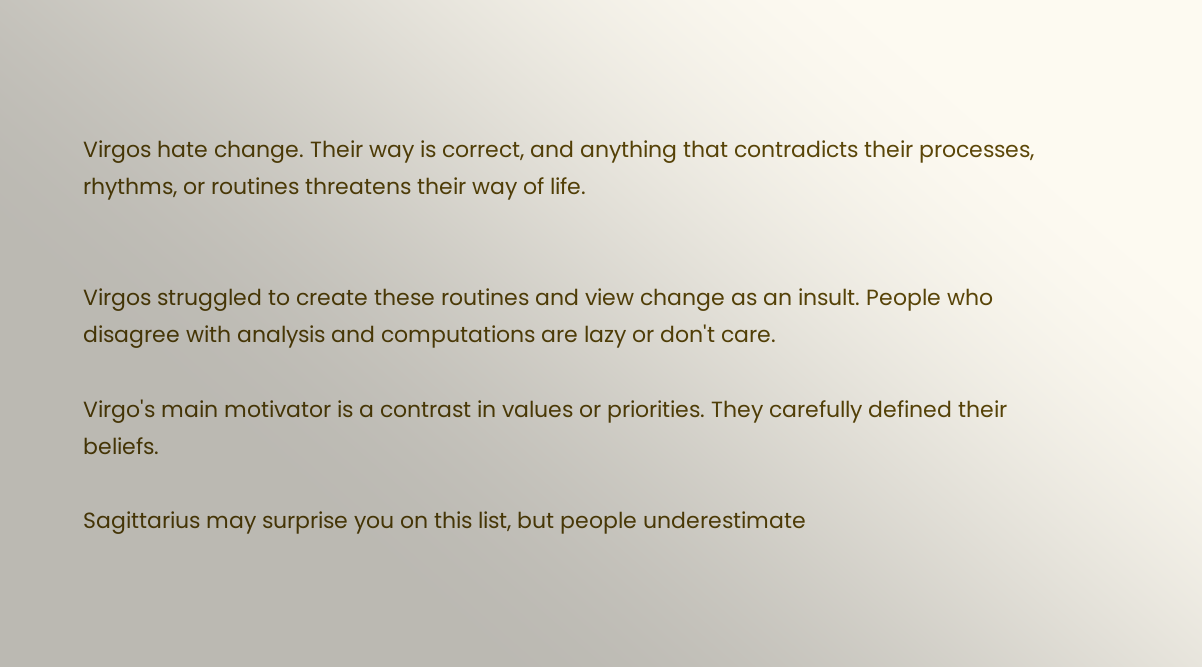Virgos hate change. Their way is correct, and anything that contradicts their processes, rhythms, or routines threatens their way of life.


Virgos struggled to create these routines and view change as an insult. People who disagree with analysis and computations are lazy or don't care.

Virgo's main motivator is a contrast in values or priorities. They carefully defined their beliefs.

Sagittarius may surprise you on this list, but people underestimate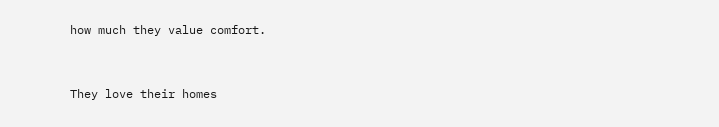how much they value comfort.


They love their homes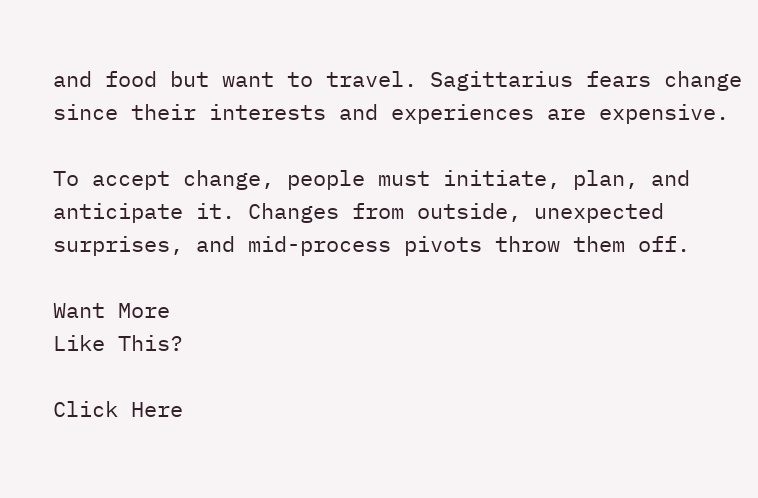and food but want to travel. Sagittarius fears change since their interests and experiences are expensive.

To accept change, people must initiate, plan, and anticipate it. Changes from outside, unexpected surprises, and mid-process pivots throw them off.

Want More
Like This?

Click Here